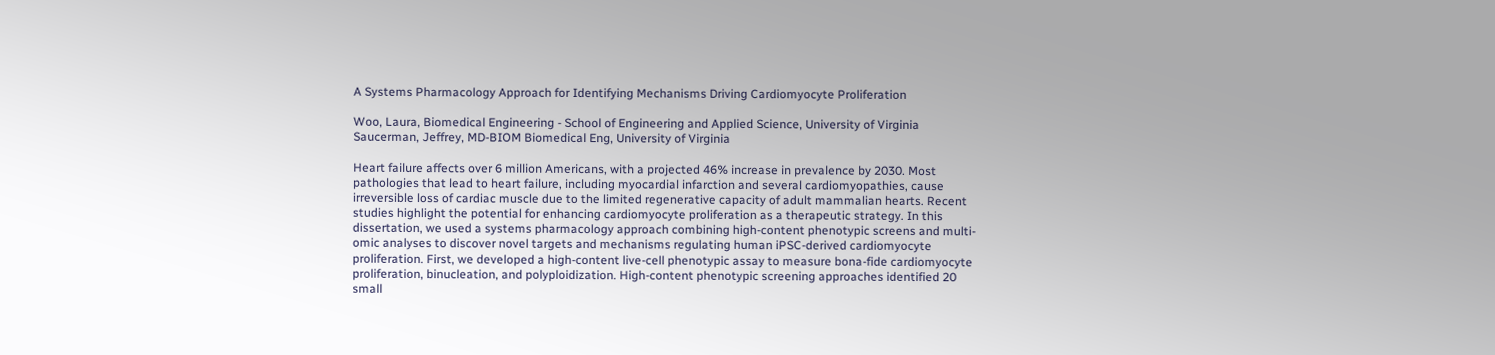A Systems Pharmacology Approach for Identifying Mechanisms Driving Cardiomyocyte Proliferation

Woo, Laura, Biomedical Engineering - School of Engineering and Applied Science, University of Virginia
Saucerman, Jeffrey, MD-BIOM Biomedical Eng, University of Virginia

Heart failure affects over 6 million Americans, with a projected 46% increase in prevalence by 2030. Most pathologies that lead to heart failure, including myocardial infarction and several cardiomyopathies, cause irreversible loss of cardiac muscle due to the limited regenerative capacity of adult mammalian hearts. Recent studies highlight the potential for enhancing cardiomyocyte proliferation as a therapeutic strategy. In this dissertation, we used a systems pharmacology approach combining high-content phenotypic screens and multi-omic analyses to discover novel targets and mechanisms regulating human iPSC-derived cardiomyocyte proliferation. First, we developed a high-content live-cell phenotypic assay to measure bona-fide cardiomyocyte proliferation, binucleation, and polyploidization. High-content phenotypic screening approaches identified 20 small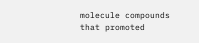molecule compounds that promoted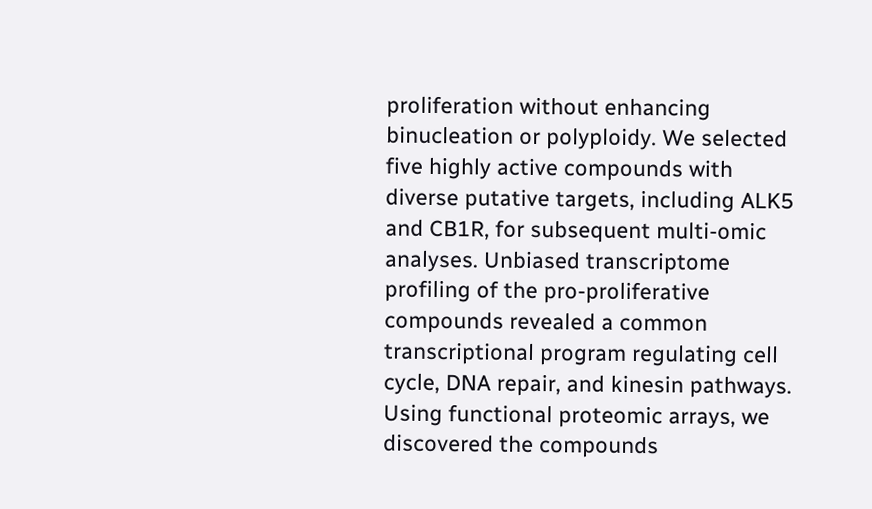proliferation without enhancing binucleation or polyploidy. We selected five highly active compounds with diverse putative targets, including ALK5 and CB1R, for subsequent multi-omic analyses. Unbiased transcriptome profiling of the pro-proliferative compounds revealed a common transcriptional program regulating cell cycle, DNA repair, and kinesin pathways. Using functional proteomic arrays, we discovered the compounds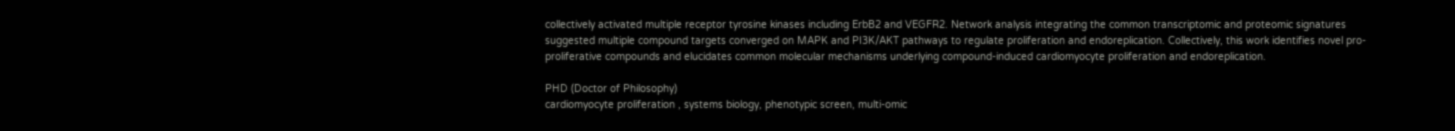collectively activated multiple receptor tyrosine kinases including ErbB2 and VEGFR2. Network analysis integrating the common transcriptomic and proteomic signatures suggested multiple compound targets converged on MAPK and PI3K/AKT pathways to regulate proliferation and endoreplication. Collectively, this work identifies novel pro-proliferative compounds and elucidates common molecular mechanisms underlying compound-induced cardiomyocyte proliferation and endoreplication.

PHD (Doctor of Philosophy)
cardiomyocyte proliferation , systems biology, phenotypic screen, multi-omic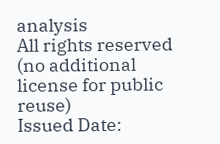analysis
All rights reserved (no additional license for public reuse)
Issued Date: